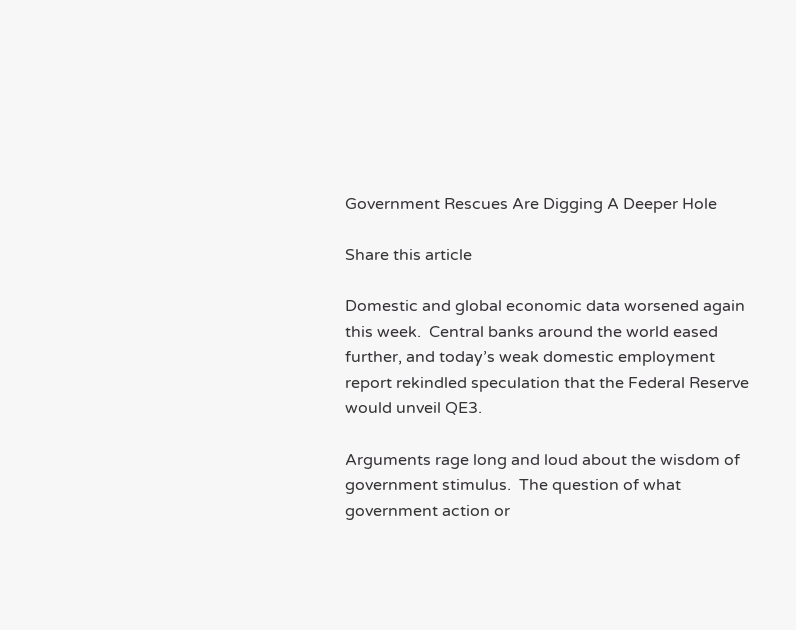Government Rescues Are Digging A Deeper Hole

Share this article

Domestic and global economic data worsened again this week.  Central banks around the world eased further, and today’s weak domestic employment report rekindled speculation that the Federal Reserve would unveil QE3.

Arguments rage long and loud about the wisdom of government stimulus.  The question of what government action or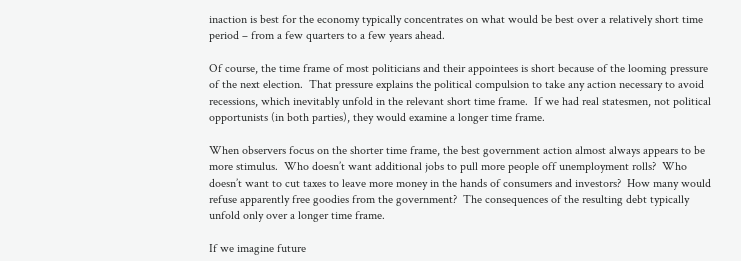inaction is best for the economy typically concentrates on what would be best over a relatively short time period – from a few quarters to a few years ahead.

Of course, the time frame of most politicians and their appointees is short because of the looming pressure of the next election.  That pressure explains the political compulsion to take any action necessary to avoid recessions, which inevitably unfold in the relevant short time frame.  If we had real statesmen, not political opportunists (in both parties), they would examine a longer time frame.

When observers focus on the shorter time frame, the best government action almost always appears to be more stimulus.  Who doesn’t want additional jobs to pull more people off unemployment rolls?  Who doesn’t want to cut taxes to leave more money in the hands of consumers and investors?  How many would refuse apparently free goodies from the government?  The consequences of the resulting debt typically unfold only over a longer time frame.

If we imagine future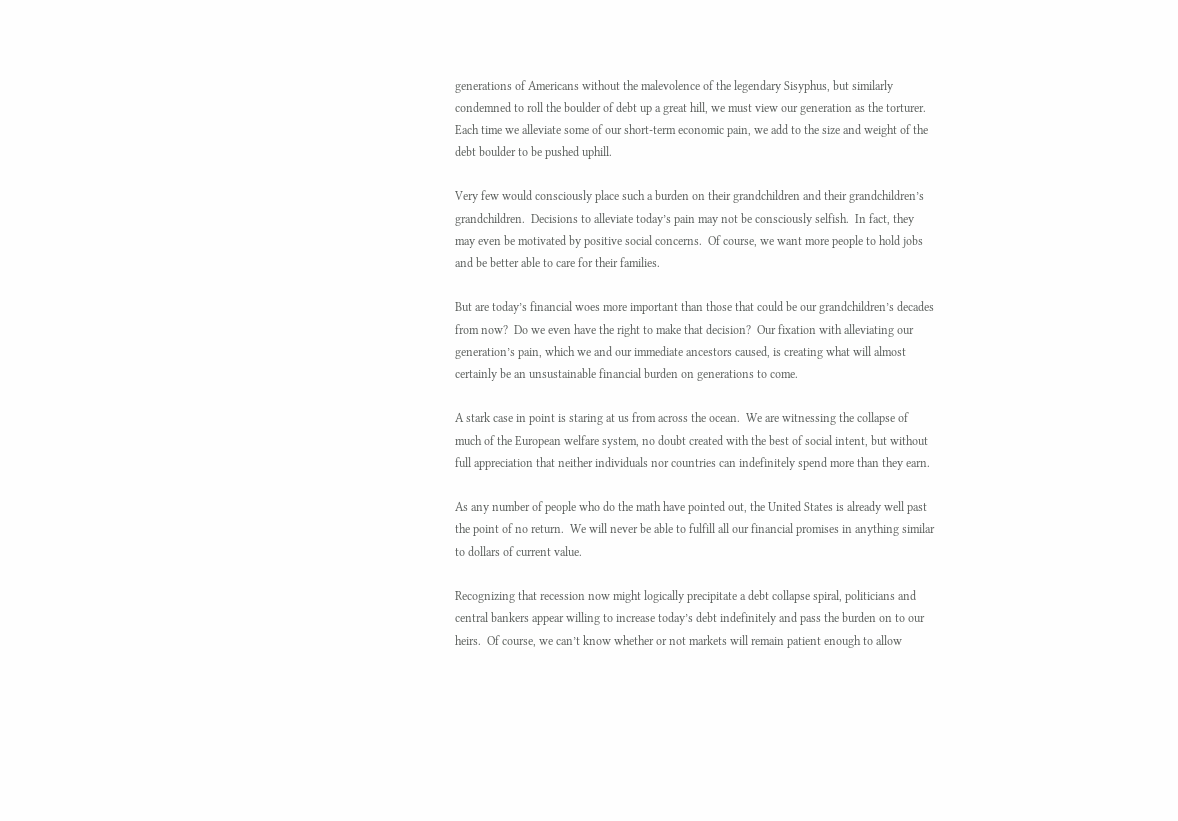generations of Americans without the malevolence of the legendary Sisyphus, but similarly condemned to roll the boulder of debt up a great hill, we must view our generation as the torturer.  Each time we alleviate some of our short-term economic pain, we add to the size and weight of the debt boulder to be pushed uphill.

Very few would consciously place such a burden on their grandchildren and their grandchildren’s grandchildren.  Decisions to alleviate today’s pain may not be consciously selfish.  In fact, they may even be motivated by positive social concerns.  Of course, we want more people to hold jobs and be better able to care for their families.

But are today’s financial woes more important than those that could be our grandchildren’s decades from now?  Do we even have the right to make that decision?  Our fixation with alleviating our generation’s pain, which we and our immediate ancestors caused, is creating what will almost certainly be an unsustainable financial burden on generations to come.

A stark case in point is staring at us from across the ocean.  We are witnessing the collapse of much of the European welfare system, no doubt created with the best of social intent, but without full appreciation that neither individuals nor countries can indefinitely spend more than they earn.

As any number of people who do the math have pointed out, the United States is already well past the point of no return.  We will never be able to fulfill all our financial promises in anything similar to dollars of current value.

Recognizing that recession now might logically precipitate a debt collapse spiral, politicians and central bankers appear willing to increase today’s debt indefinitely and pass the burden on to our heirs.  Of course, we can’t know whether or not markets will remain patient enough to allow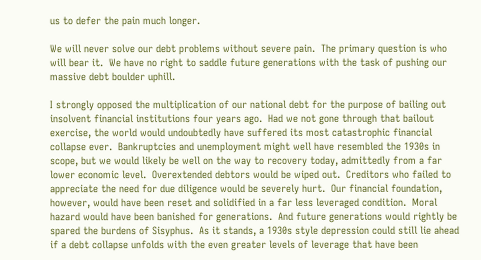us to defer the pain much longer.

We will never solve our debt problems without severe pain.  The primary question is who will bear it.  We have no right to saddle future generations with the task of pushing our massive debt boulder uphill.

I strongly opposed the multiplication of our national debt for the purpose of bailing out insolvent financial institutions four years ago.  Had we not gone through that bailout exercise, the world would undoubtedly have suffered its most catastrophic financial collapse ever.  Bankruptcies and unemployment might well have resembled the 1930s in scope, but we would likely be well on the way to recovery today, admittedly from a far lower economic level.  Overextended debtors would be wiped out.  Creditors who failed to appreciate the need for due diligence would be severely hurt.  Our financial foundation, however, would have been reset and solidified in a far less leveraged condition.  Moral hazard would have been banished for generations.  And future generations would rightly be spared the burdens of Sisyphus.  As it stands, a 1930s style depression could still lie ahead if a debt collapse unfolds with the even greater levels of leverage that have been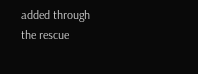added through the rescue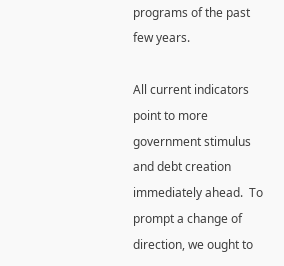programs of the past few years.

All current indicators point to more government stimulus and debt creation immediately ahead.  To prompt a change of direction, we ought to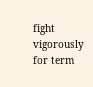fight vigorously for term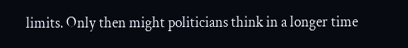limits. Only then might politicians think in a longer time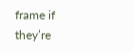frame if they’re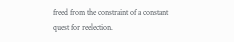freed from the constraint of a constant quest for reelection.